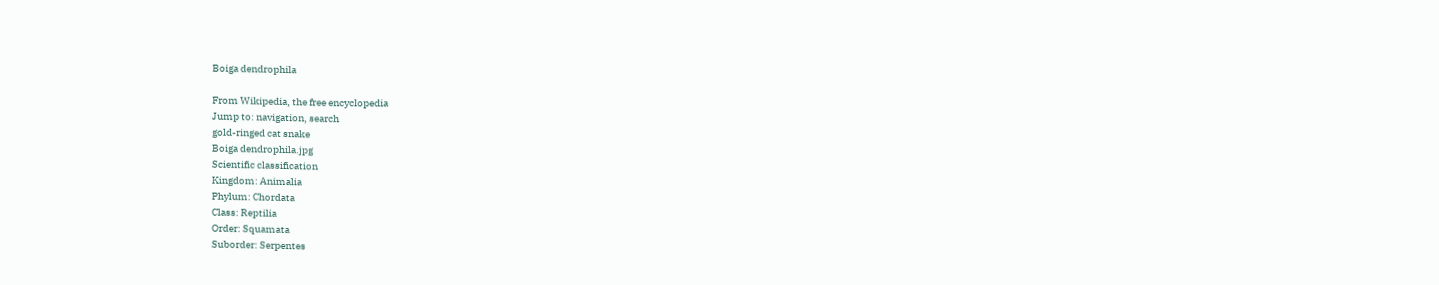Boiga dendrophila

From Wikipedia, the free encyclopedia
Jump to: navigation, search
gold-ringed cat snake
Boiga dendrophila.jpg
Scientific classification
Kingdom: Animalia
Phylum: Chordata
Class: Reptilia
Order: Squamata
Suborder: Serpentes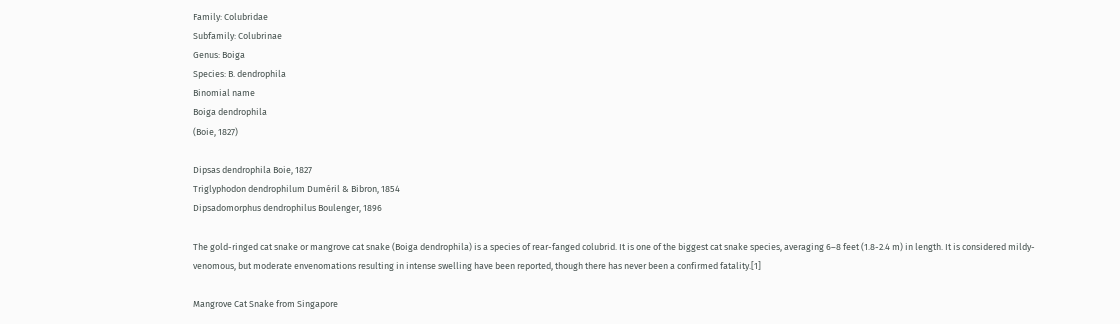Family: Colubridae
Subfamily: Colubrinae
Genus: Boiga
Species: B. dendrophila
Binomial name
Boiga dendrophila
(Boie, 1827)

Dipsas dendrophila Boie, 1827
Triglyphodon dendrophilum Duméril & Bibron, 1854
Dipsadomorphus dendrophilus Boulenger, 1896

The gold-ringed cat snake or mangrove cat snake (Boiga dendrophila) is a species of rear-fanged colubrid. It is one of the biggest cat snake species, averaging 6–8 feet (1.8-2.4 m) in length. It is considered mildy-venomous, but moderate envenomations resulting in intense swelling have been reported, though there has never been a confirmed fatality.[1]

Mangrove Cat Snake from Singapore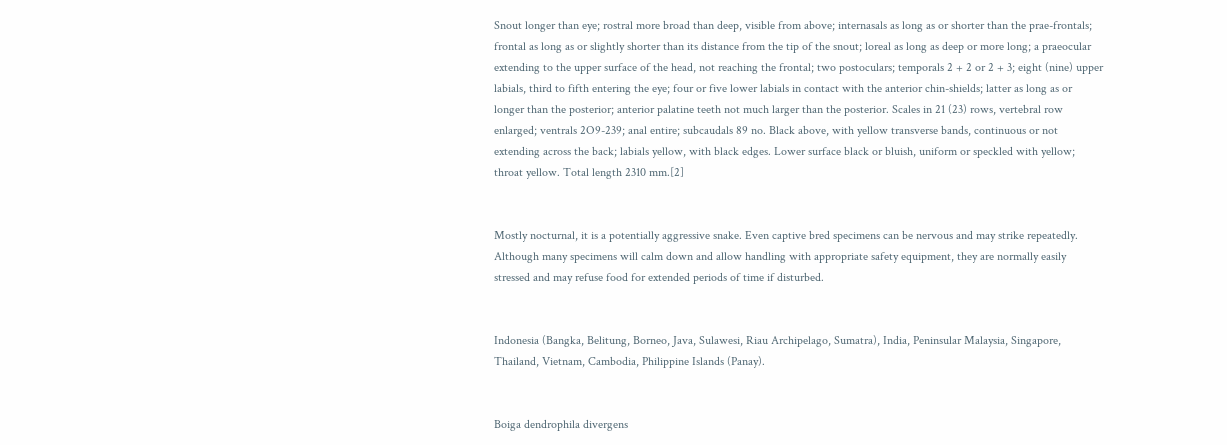Snout longer than eye; rostral more broad than deep, visible from above; internasals as long as or shorter than the prae-frontals; frontal as long as or slightly shorter than its distance from the tip of the snout; loreal as long as deep or more long; a praeocular extending to the upper surface of the head, not reaching the frontal; two postoculars; temporals 2 + 2 or 2 + 3; eight (nine) upper labials, third to fifth entering the eye; four or five lower labials in contact with the anterior chin-shields; latter as long as or longer than the posterior; anterior palatine teeth not much larger than the posterior. Scales in 21 (23) rows, vertebral row enlarged; ventrals 2O9-239; anal entire; subcaudals 89 no. Black above, with yellow transverse bands, continuous or not extending across the back; labials yellow, with black edges. Lower surface black or bluish, uniform or speckled with yellow; throat yellow. Total length 2310 mm.[2]


Mostly nocturnal, it is a potentially aggressive snake. Even captive bred specimens can be nervous and may strike repeatedly. Although many specimens will calm down and allow handling with appropriate safety equipment, they are normally easily stressed and may refuse food for extended periods of time if disturbed.


Indonesia (Bangka, Belitung, Borneo, Java, Sulawesi, Riau Archipelago, Sumatra), India, Peninsular Malaysia, Singapore, Thailand, Vietnam, Cambodia, Philippine Islands (Panay).


Boiga dendrophila divergens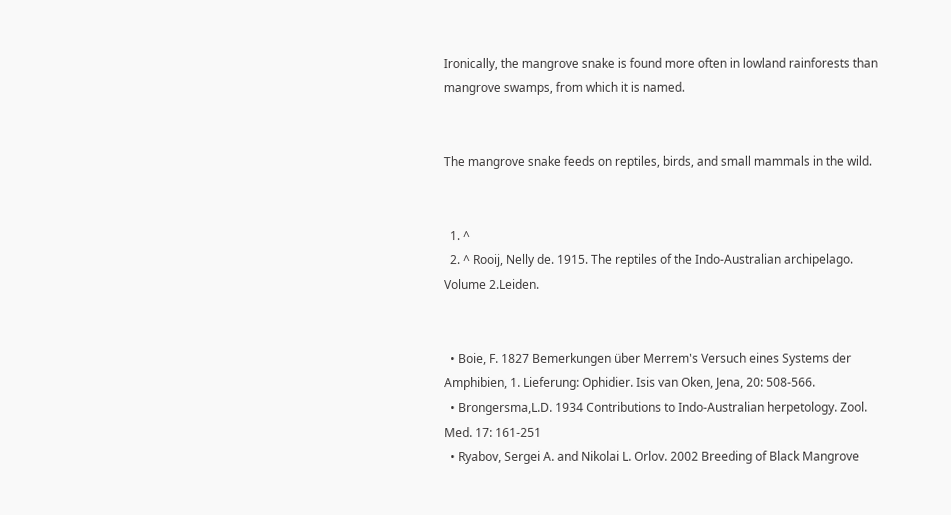Ironically, the mangrove snake is found more often in lowland rainforests than mangrove swamps, from which it is named.


The mangrove snake feeds on reptiles, birds, and small mammals in the wild.


  1. ^
  2. ^ Rooij, Nelly de. 1915. The reptiles of the Indo-Australian archipelago. Volume 2.Leiden.


  • Boie, F. 1827 Bemerkungen über Merrem's Versuch eines Systems der Amphibien, 1. Lieferung: Ophidier. Isis van Oken, Jena, 20: 508-566.
  • Brongersma,L.D. 1934 Contributions to Indo-Australian herpetology. Zool. Med. 17: 161-251
  • Ryabov, Sergei A. and Nikolai L. Orlov. 2002 Breeding of Black Mangrove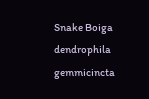Snake Boiga dendrophila gemmicincta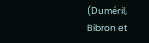(Duméril, Bibron et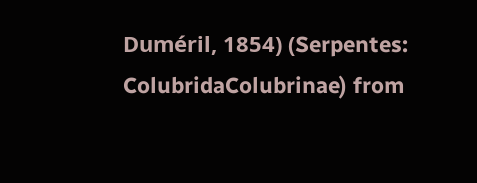Duméril, 1854) (Serpentes: ColubridaColubrinae) from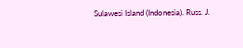Sulawesi Island (Indonesia). Russ. J.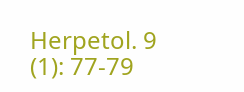Herpetol. 9 (1): 77-79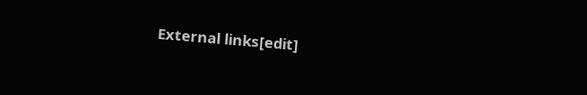External links[edit]